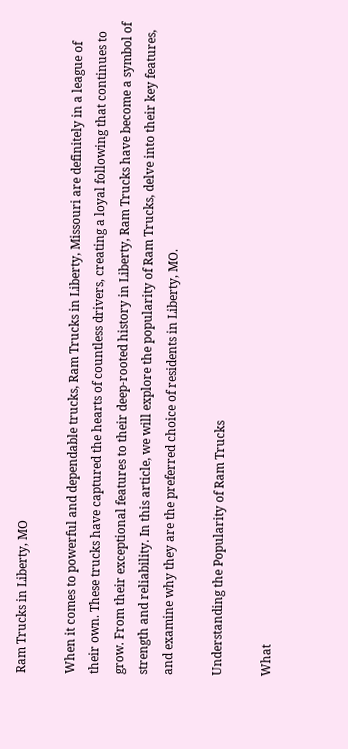Ram Trucks in Liberty, MO

When it comes to powerful and dependable trucks, Ram Trucks in Liberty, Missouri are definitely in a league of their own. These trucks have captured the hearts of countless drivers, creating a loyal following that continues to grow. From their exceptional features to their deep-rooted history in Liberty, Ram Trucks have become a symbol of strength and reliability. In this article, we will explore the popularity of Ram Trucks, delve into their key features, and examine why they are the preferred choice of residents in Liberty, MO.

Understanding the Popularity of Ram Trucks

What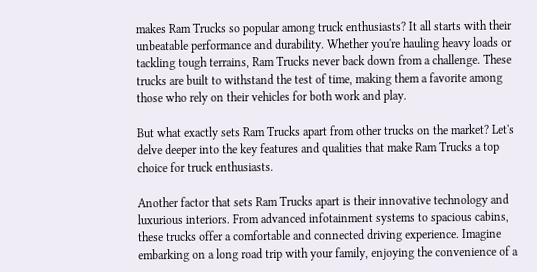makes Ram Trucks so popular among truck enthusiasts? It all starts with their unbeatable performance and durability. Whether you're hauling heavy loads or tackling tough terrains, Ram Trucks never back down from a challenge. These trucks are built to withstand the test of time, making them a favorite among those who rely on their vehicles for both work and play.

But what exactly sets Ram Trucks apart from other trucks on the market? Let's delve deeper into the key features and qualities that make Ram Trucks a top choice for truck enthusiasts.

Another factor that sets Ram Trucks apart is their innovative technology and luxurious interiors. From advanced infotainment systems to spacious cabins, these trucks offer a comfortable and connected driving experience. Imagine embarking on a long road trip with your family, enjoying the convenience of a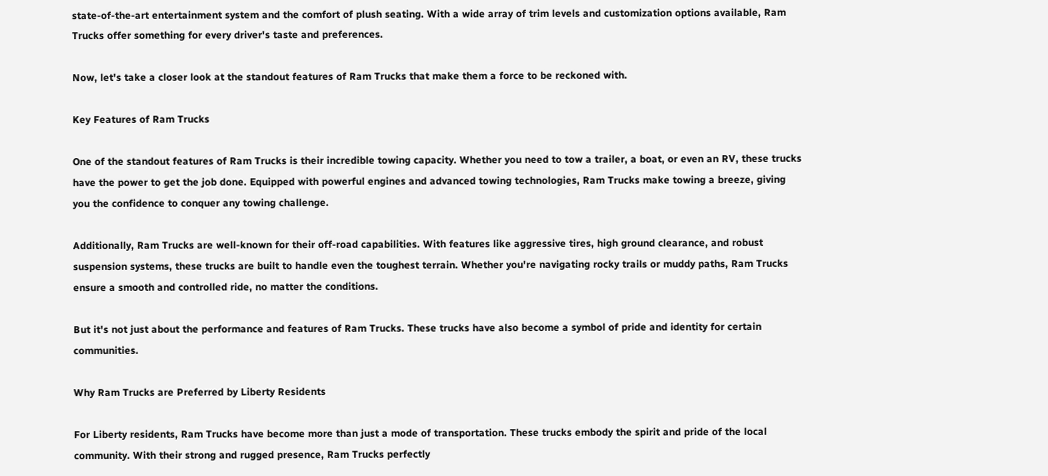state-of-the-art entertainment system and the comfort of plush seating. With a wide array of trim levels and customization options available, Ram Trucks offer something for every driver's taste and preferences.

Now, let's take a closer look at the standout features of Ram Trucks that make them a force to be reckoned with.

Key Features of Ram Trucks

One of the standout features of Ram Trucks is their incredible towing capacity. Whether you need to tow a trailer, a boat, or even an RV, these trucks have the power to get the job done. Equipped with powerful engines and advanced towing technologies, Ram Trucks make towing a breeze, giving you the confidence to conquer any towing challenge.

Additionally, Ram Trucks are well-known for their off-road capabilities. With features like aggressive tires, high ground clearance, and robust suspension systems, these trucks are built to handle even the toughest terrain. Whether you're navigating rocky trails or muddy paths, Ram Trucks ensure a smooth and controlled ride, no matter the conditions.

But it's not just about the performance and features of Ram Trucks. These trucks have also become a symbol of pride and identity for certain communities.

Why Ram Trucks are Preferred by Liberty Residents

For Liberty residents, Ram Trucks have become more than just a mode of transportation. These trucks embody the spirit and pride of the local community. With their strong and rugged presence, Ram Trucks perfectly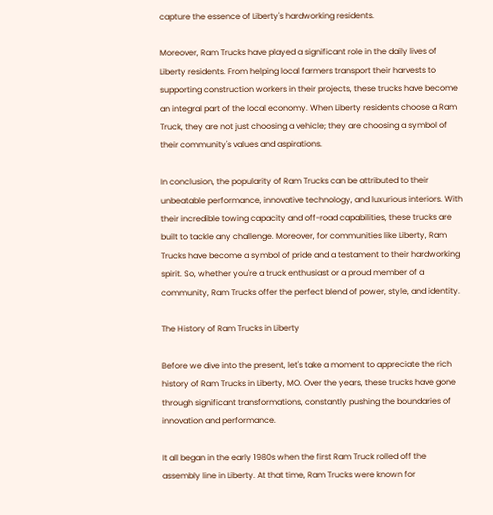capture the essence of Liberty's hardworking residents.

Moreover, Ram Trucks have played a significant role in the daily lives of Liberty residents. From helping local farmers transport their harvests to supporting construction workers in their projects, these trucks have become an integral part of the local economy. When Liberty residents choose a Ram Truck, they are not just choosing a vehicle; they are choosing a symbol of their community's values and aspirations.

In conclusion, the popularity of Ram Trucks can be attributed to their unbeatable performance, innovative technology, and luxurious interiors. With their incredible towing capacity and off-road capabilities, these trucks are built to tackle any challenge. Moreover, for communities like Liberty, Ram Trucks have become a symbol of pride and a testament to their hardworking spirit. So, whether you're a truck enthusiast or a proud member of a community, Ram Trucks offer the perfect blend of power, style, and identity.

The History of Ram Trucks in Liberty

Before we dive into the present, let's take a moment to appreciate the rich history of Ram Trucks in Liberty, MO. Over the years, these trucks have gone through significant transformations, constantly pushing the boundaries of innovation and performance.

It all began in the early 1980s when the first Ram Truck rolled off the assembly line in Liberty. At that time, Ram Trucks were known for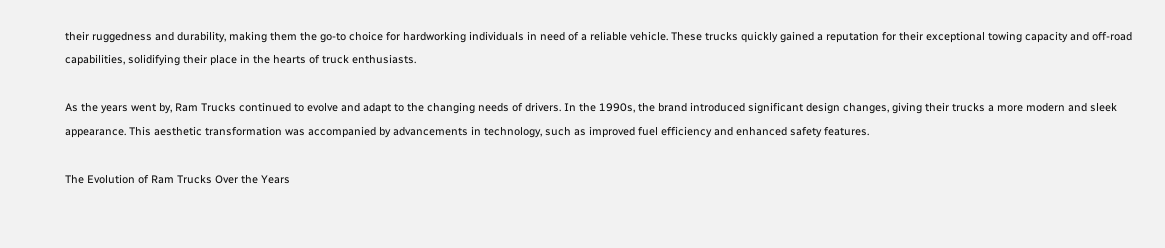their ruggedness and durability, making them the go-to choice for hardworking individuals in need of a reliable vehicle. These trucks quickly gained a reputation for their exceptional towing capacity and off-road capabilities, solidifying their place in the hearts of truck enthusiasts.

As the years went by, Ram Trucks continued to evolve and adapt to the changing needs of drivers. In the 1990s, the brand introduced significant design changes, giving their trucks a more modern and sleek appearance. This aesthetic transformation was accompanied by advancements in technology, such as improved fuel efficiency and enhanced safety features.

The Evolution of Ram Trucks Over the Years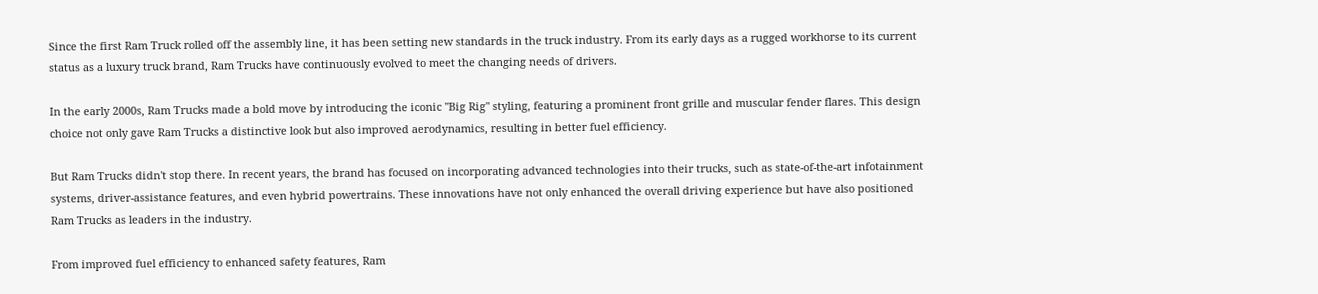Since the first Ram Truck rolled off the assembly line, it has been setting new standards in the truck industry. From its early days as a rugged workhorse to its current status as a luxury truck brand, Ram Trucks have continuously evolved to meet the changing needs of drivers.

In the early 2000s, Ram Trucks made a bold move by introducing the iconic "Big Rig" styling, featuring a prominent front grille and muscular fender flares. This design choice not only gave Ram Trucks a distinctive look but also improved aerodynamics, resulting in better fuel efficiency.

But Ram Trucks didn't stop there. In recent years, the brand has focused on incorporating advanced technologies into their trucks, such as state-of-the-art infotainment systems, driver-assistance features, and even hybrid powertrains. These innovations have not only enhanced the overall driving experience but have also positioned Ram Trucks as leaders in the industry.

From improved fuel efficiency to enhanced safety features, Ram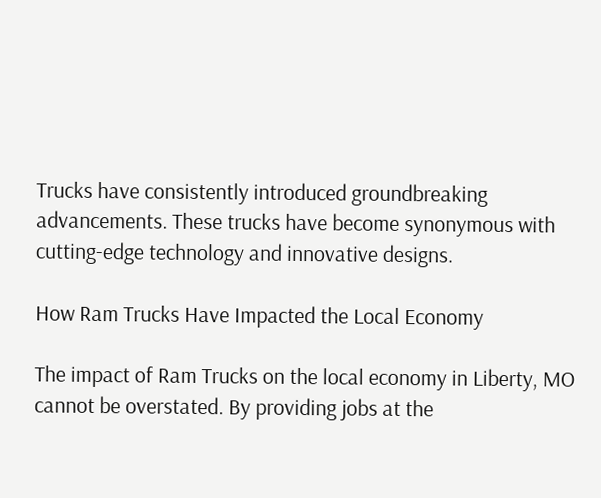Trucks have consistently introduced groundbreaking advancements. These trucks have become synonymous with cutting-edge technology and innovative designs.

How Ram Trucks Have Impacted the Local Economy

The impact of Ram Trucks on the local economy in Liberty, MO cannot be overstated. By providing jobs at the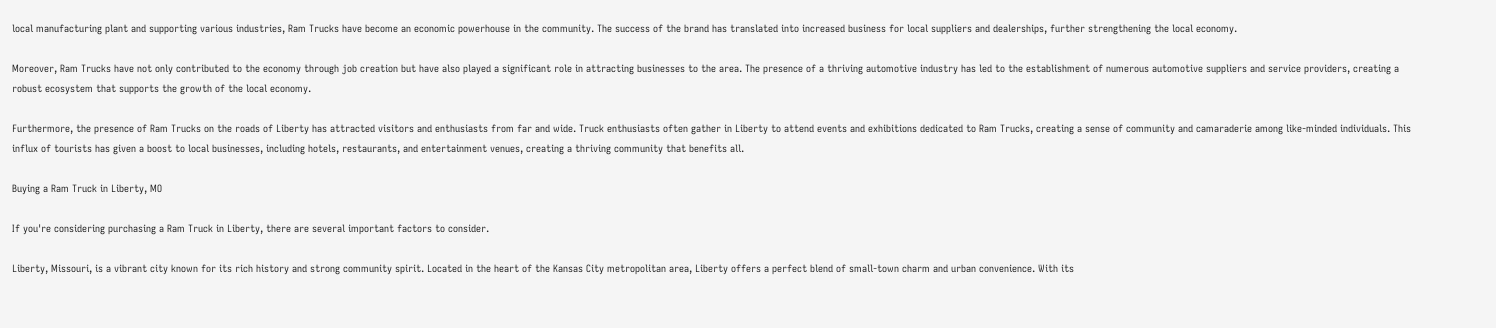local manufacturing plant and supporting various industries, Ram Trucks have become an economic powerhouse in the community. The success of the brand has translated into increased business for local suppliers and dealerships, further strengthening the local economy.

Moreover, Ram Trucks have not only contributed to the economy through job creation but have also played a significant role in attracting businesses to the area. The presence of a thriving automotive industry has led to the establishment of numerous automotive suppliers and service providers, creating a robust ecosystem that supports the growth of the local economy.

Furthermore, the presence of Ram Trucks on the roads of Liberty has attracted visitors and enthusiasts from far and wide. Truck enthusiasts often gather in Liberty to attend events and exhibitions dedicated to Ram Trucks, creating a sense of community and camaraderie among like-minded individuals. This influx of tourists has given a boost to local businesses, including hotels, restaurants, and entertainment venues, creating a thriving community that benefits all.

Buying a Ram Truck in Liberty, MO

If you're considering purchasing a Ram Truck in Liberty, there are several important factors to consider.

Liberty, Missouri, is a vibrant city known for its rich history and strong community spirit. Located in the heart of the Kansas City metropolitan area, Liberty offers a perfect blend of small-town charm and urban convenience. With its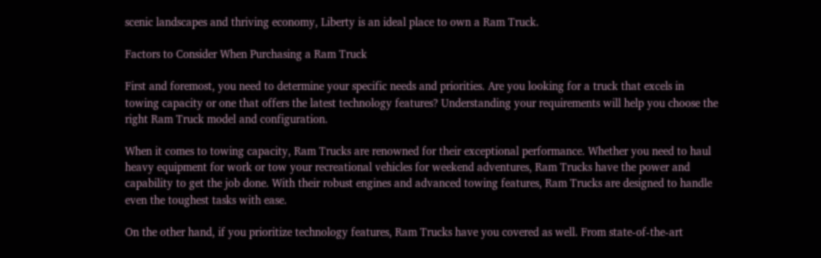scenic landscapes and thriving economy, Liberty is an ideal place to own a Ram Truck.

Factors to Consider When Purchasing a Ram Truck

First and foremost, you need to determine your specific needs and priorities. Are you looking for a truck that excels in towing capacity or one that offers the latest technology features? Understanding your requirements will help you choose the right Ram Truck model and configuration.

When it comes to towing capacity, Ram Trucks are renowned for their exceptional performance. Whether you need to haul heavy equipment for work or tow your recreational vehicles for weekend adventures, Ram Trucks have the power and capability to get the job done. With their robust engines and advanced towing features, Ram Trucks are designed to handle even the toughest tasks with ease.

On the other hand, if you prioritize technology features, Ram Trucks have you covered as well. From state-of-the-art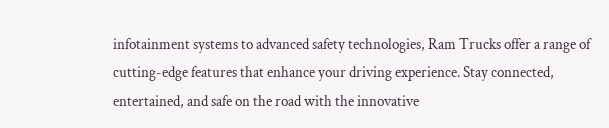infotainment systems to advanced safety technologies, Ram Trucks offer a range of cutting-edge features that enhance your driving experience. Stay connected, entertained, and safe on the road with the innovative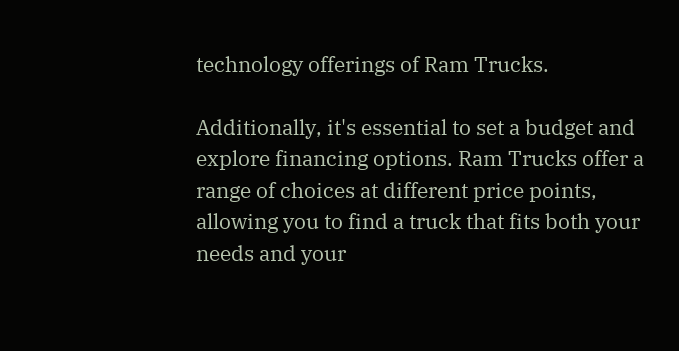technology offerings of Ram Trucks.

Additionally, it's essential to set a budget and explore financing options. Ram Trucks offer a range of choices at different price points, allowing you to find a truck that fits both your needs and your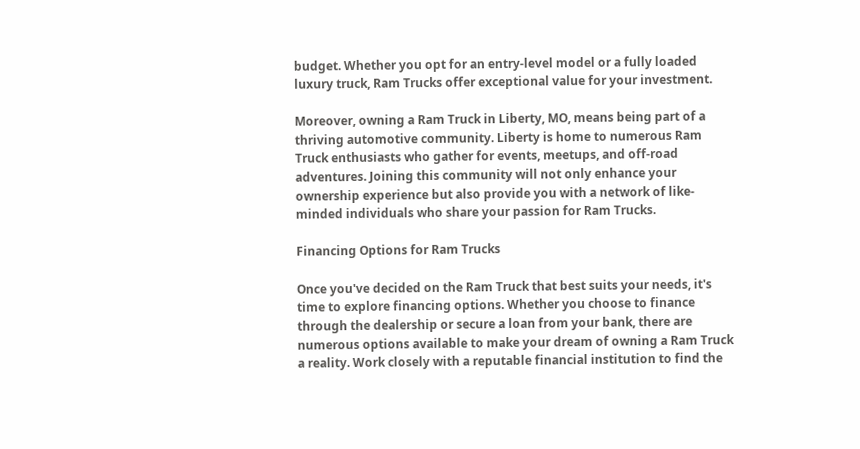budget. Whether you opt for an entry-level model or a fully loaded luxury truck, Ram Trucks offer exceptional value for your investment.

Moreover, owning a Ram Truck in Liberty, MO, means being part of a thriving automotive community. Liberty is home to numerous Ram Truck enthusiasts who gather for events, meetups, and off-road adventures. Joining this community will not only enhance your ownership experience but also provide you with a network of like-minded individuals who share your passion for Ram Trucks.

Financing Options for Ram Trucks

Once you've decided on the Ram Truck that best suits your needs, it's time to explore financing options. Whether you choose to finance through the dealership or secure a loan from your bank, there are numerous options available to make your dream of owning a Ram Truck a reality. Work closely with a reputable financial institution to find the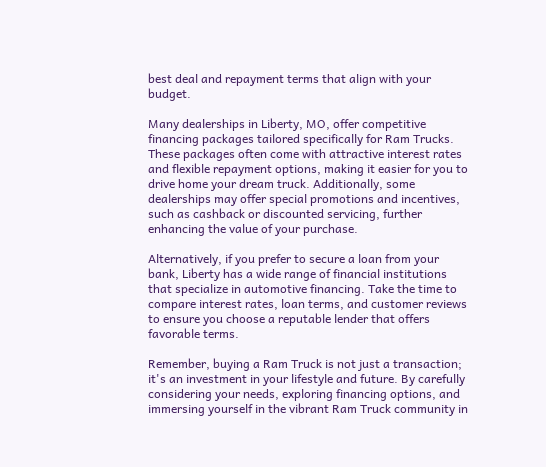best deal and repayment terms that align with your budget.

Many dealerships in Liberty, MO, offer competitive financing packages tailored specifically for Ram Trucks. These packages often come with attractive interest rates and flexible repayment options, making it easier for you to drive home your dream truck. Additionally, some dealerships may offer special promotions and incentives, such as cashback or discounted servicing, further enhancing the value of your purchase.

Alternatively, if you prefer to secure a loan from your bank, Liberty has a wide range of financial institutions that specialize in automotive financing. Take the time to compare interest rates, loan terms, and customer reviews to ensure you choose a reputable lender that offers favorable terms.

Remember, buying a Ram Truck is not just a transaction; it's an investment in your lifestyle and future. By carefully considering your needs, exploring financing options, and immersing yourself in the vibrant Ram Truck community in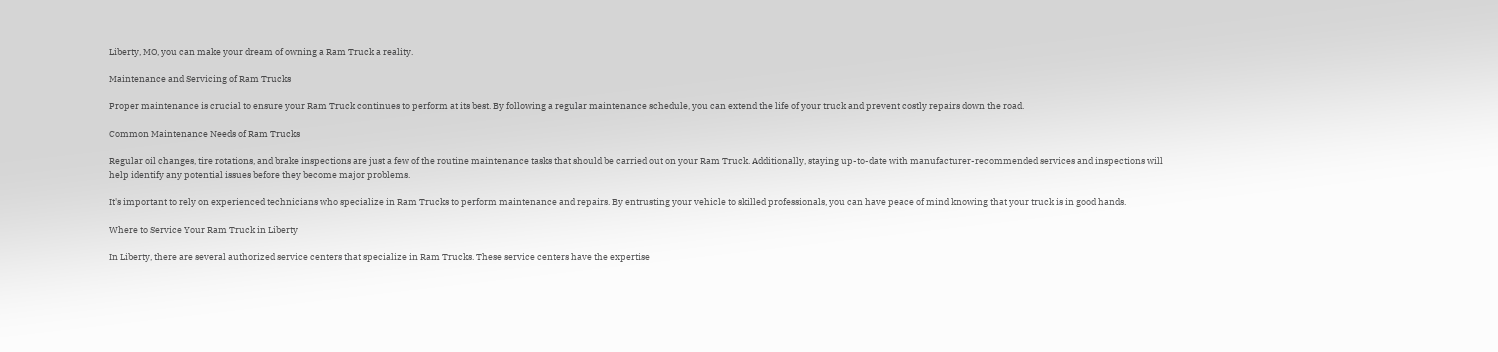Liberty, MO, you can make your dream of owning a Ram Truck a reality.

Maintenance and Servicing of Ram Trucks

Proper maintenance is crucial to ensure your Ram Truck continues to perform at its best. By following a regular maintenance schedule, you can extend the life of your truck and prevent costly repairs down the road.

Common Maintenance Needs of Ram Trucks

Regular oil changes, tire rotations, and brake inspections are just a few of the routine maintenance tasks that should be carried out on your Ram Truck. Additionally, staying up-to-date with manufacturer-recommended services and inspections will help identify any potential issues before they become major problems.

It's important to rely on experienced technicians who specialize in Ram Trucks to perform maintenance and repairs. By entrusting your vehicle to skilled professionals, you can have peace of mind knowing that your truck is in good hands.

Where to Service Your Ram Truck in Liberty

In Liberty, there are several authorized service centers that specialize in Ram Trucks. These service centers have the expertise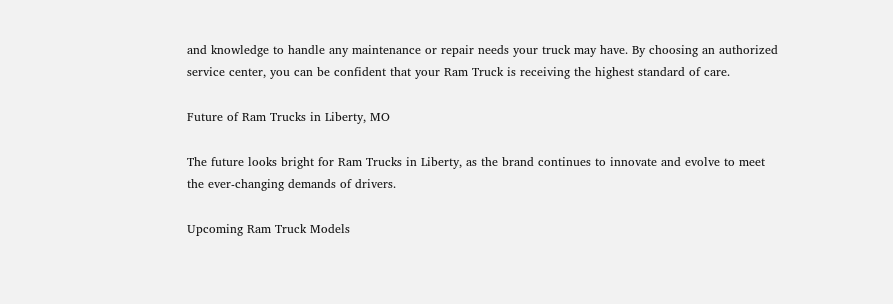and knowledge to handle any maintenance or repair needs your truck may have. By choosing an authorized service center, you can be confident that your Ram Truck is receiving the highest standard of care.

Future of Ram Trucks in Liberty, MO

The future looks bright for Ram Trucks in Liberty, as the brand continues to innovate and evolve to meet the ever-changing demands of drivers.

Upcoming Ram Truck Models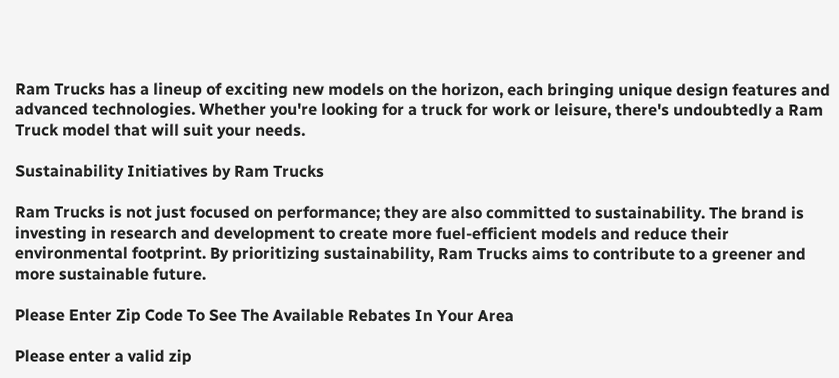Ram Trucks has a lineup of exciting new models on the horizon, each bringing unique design features and advanced technologies. Whether you're looking for a truck for work or leisure, there's undoubtedly a Ram Truck model that will suit your needs.

Sustainability Initiatives by Ram Trucks

Ram Trucks is not just focused on performance; they are also committed to sustainability. The brand is investing in research and development to create more fuel-efficient models and reduce their environmental footprint. By prioritizing sustainability, Ram Trucks aims to contribute to a greener and more sustainable future.

Please Enter Zip Code To See The Available Rebates In Your Area

Please enter a valid zip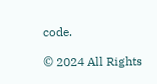code.

© 2024 All Rights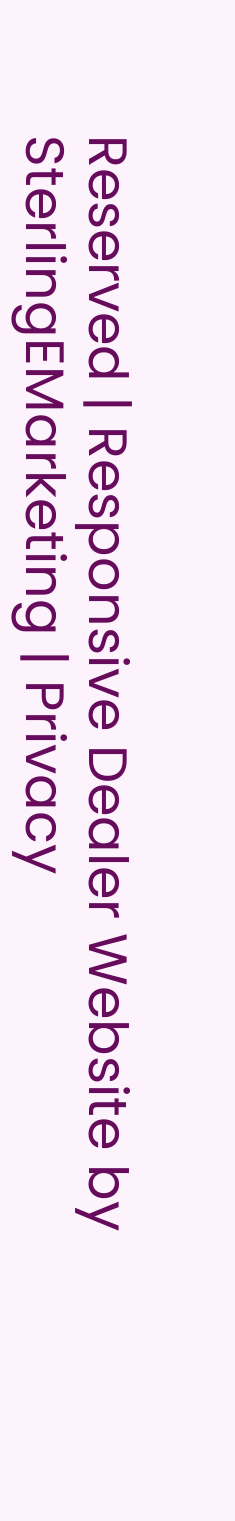Reserved | Responsive Dealer Website by SterlingEMarketing | Privacy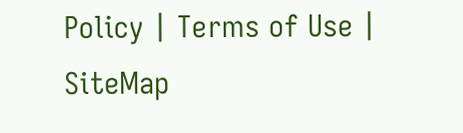Policy | Terms of Use | SiteMap